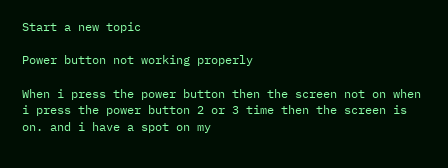Start a new topic

Power button not working properly

When i press the power button then the screen not on when i press the power button 2 or 3 time then the screen is on. and i have a spot on my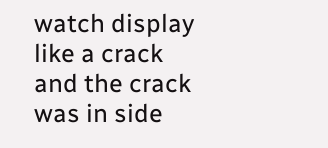watch display like a crack and the crack was in side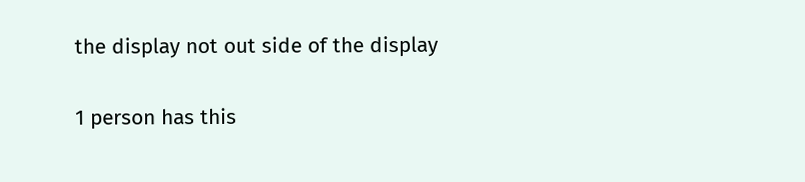the display not out side of the display

1 person has this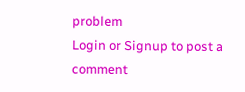problem
Login or Signup to post a comment